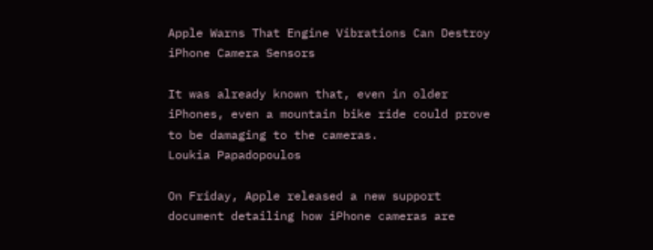Apple Warns That Engine Vibrations Can Destroy iPhone Camera Sensors

It was already known that, even in older iPhones, even a mountain bike ride could prove to be damaging to the cameras.
Loukia Papadopoulos

On Friday, Apple released a new support document detailing how iPhone cameras are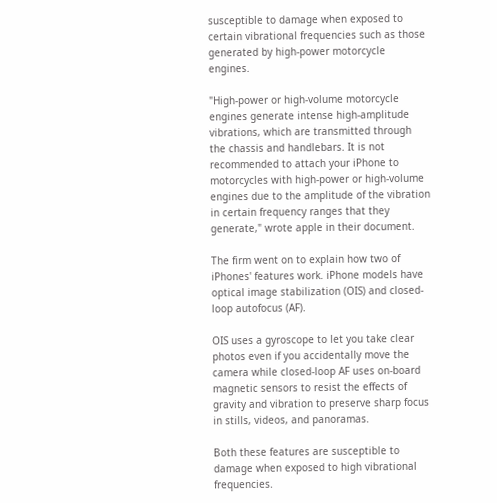susceptible to damage when exposed to certain vibrational frequencies such as those generated by high-power motorcycle engines.

"High-power or high-volume motorcycle engines generate intense high-amplitude vibrations, which are transmitted through the chassis and handlebars. It is not recommended to attach your iPhone to motorcycles with high-power or high-volume engines due to the amplitude of the vibration in certain frequency ranges that they generate," wrote apple in their document.

The firm went on to explain how two of iPhones' features work. iPhone models have optical image stabilization (OIS) and closed-loop autofocus (AF).

OIS uses a gyroscope to let you take clear photos even if you accidentally move the camera while closed-loop AF uses on-board magnetic sensors to resist the effects of gravity and vibration to preserve sharp focus in stills, videos, and panoramas.

Both these features are susceptible to damage when exposed to high vibrational frequencies.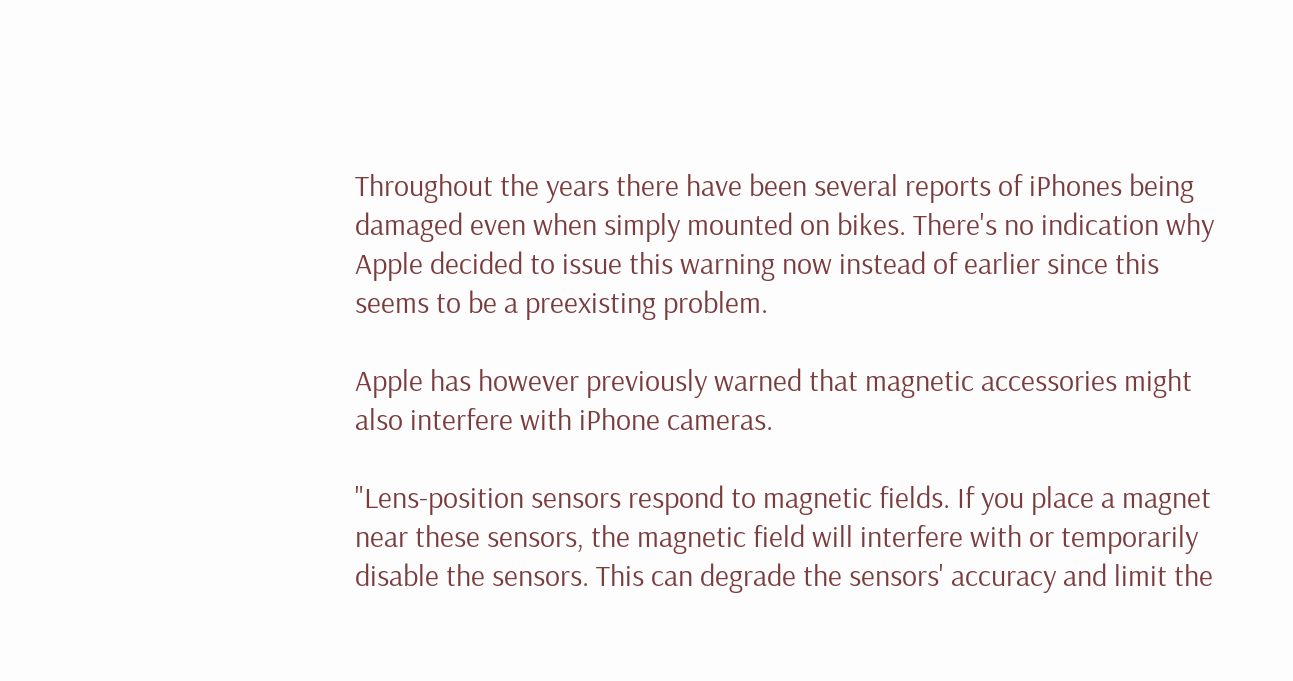Throughout the years there have been several reports of iPhones being damaged even when simply mounted on bikes. There's no indication why Apple decided to issue this warning now instead of earlier since this seems to be a preexisting problem.

Apple has however previously warned that magnetic accessories might also interfere with iPhone cameras.

"Lens-position sensors respond to magnetic fields. If you place a magnet near these sensors, the magnetic field will interfere with or temporarily disable the sensors. This can degrade the sensors' accuracy and limit the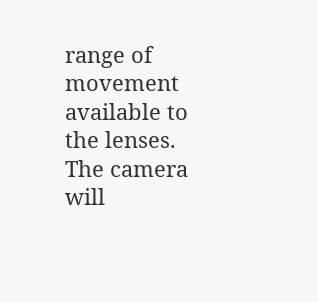range of movement available to the lenses. The camera will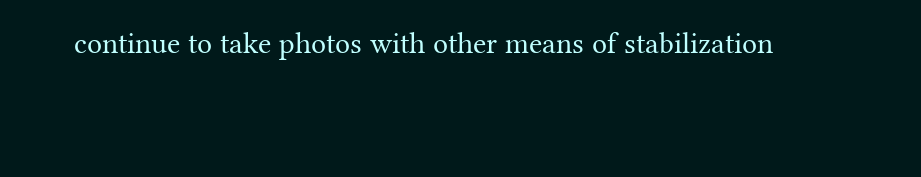continue to take photos with other means of stabilization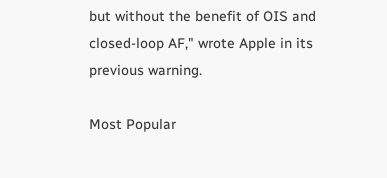but without the benefit of OIS and closed-loop AF," wrote Apple in its previous warning.

Most Popular